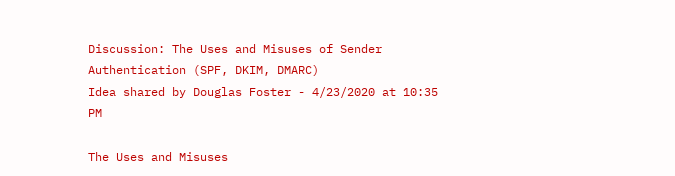Discussion: The Uses and Misuses of Sender Authentication (SPF, DKIM, DMARC)
Idea shared by Douglas Foster - 4/23/2020 at 10:35 PM

The Uses and Misuses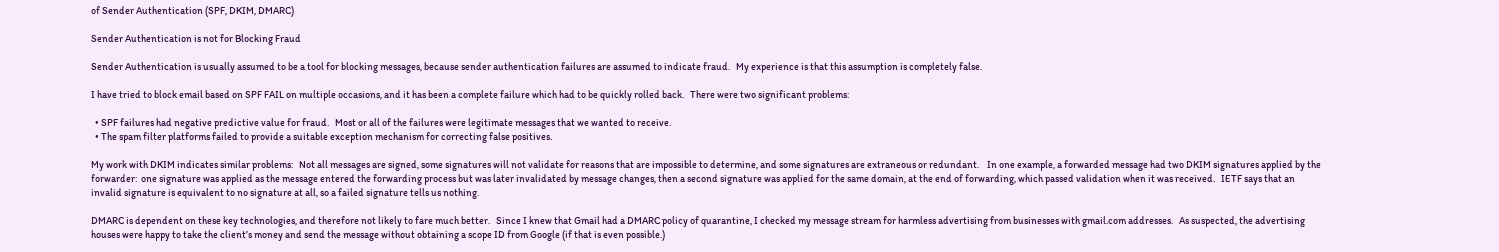of Sender Authentication (SPF, DKIM, DMARC)

Sender Authentication is not for Blocking Fraud

Sender Authentication is usually assumed to be a tool for blocking messages, because sender authentication failures are assumed to indicate fraud.   My experience is that this assumption is completely false.

I have tried to block email based on SPF FAIL on multiple occasions, and it has been a complete failure which had to be quickly rolled back.   There were two significant problems:

  • SPF failures had negative predictive value for fraud.   Most or all of the failures were legitimate messages that we wanted to receive.
  • The spam filter platforms failed to provide a suitable exception mechanism for correcting false positives.

My work with DKIM indicates similar problems:   Not all messages are signed, some signatures will not validate for reasons that are impossible to determine, and some signatures are extraneous or redundant.    In one example, a forwarded message had two DKIM signatures applied by the forwarder:  one signature was applied as the message entered the forwarding process but was later invalidated by message changes, then a second signature was applied for the same domain, at the end of forwarding, which passed validation when it was received.   IETF says that an invalid signature is equivalent to no signature at all, so a failed signature tells us nothing.

DMARC is dependent on these key technologies, and therefore not likely to fare much better.   Since I knew that Gmail had a DMARC policy of quarantine, I checked my message stream for harmless advertising from businesses with gmail.com addresses.   As suspected, the advertising houses were happy to take the client’s money and send the message without obtaining a scope ID from Google (if that is even possible.)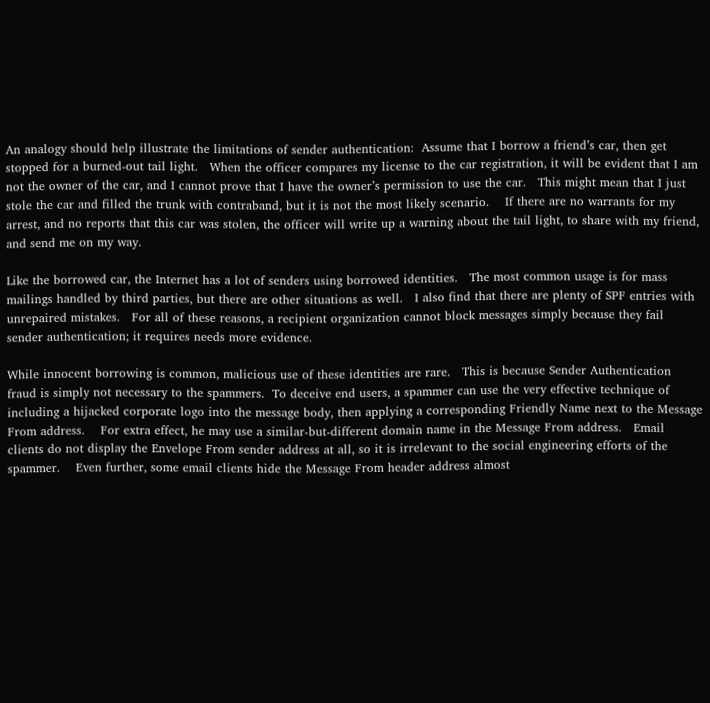An analogy should help illustrate the limitations of sender authentication:  Assume that I borrow a friend’s car, then get stopped for a burned-out tail light.   When the officer compares my license to the car registration, it will be evident that I am not the owner of the car, and I cannot prove that I have the owner’s permission to use the car.   This might mean that I just stole the car and filled the trunk with contraband, but it is not the most likely scenario.    If there are no warrants for my arrest, and no reports that this car was stolen, the officer will write up a warning about the tail light, to share with my friend, and send me on my way.

Like the borrowed car, the Internet has a lot of senders using borrowed identities.   The most common usage is for mass mailings handled by third parties, but there are other situations as well.   I also find that there are plenty of SPF entries with unrepaired mistakes.   For all of these reasons, a recipient organization cannot block messages simply because they fail sender authentication; it requires needs more evidence.

While innocent borrowing is common, malicious use of these identities are rare.   This is because Sender Authentication fraud is simply not necessary to the spammers.  To deceive end users, a spammer can use the very effective technique of including a hijacked corporate logo into the message body, then applying a corresponding Friendly Name next to the Message From address.    For extra effect, he may use a similar-but-different domain name in the Message From address.   Email clients do not display the Envelope From sender address at all, so it is irrelevant to the social engineering efforts of the spammer.    Even further, some email clients hide the Message From header address almost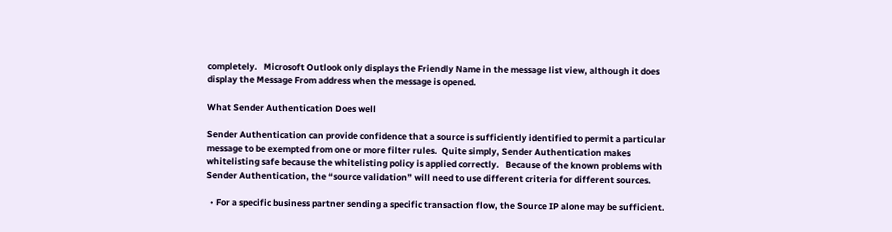completely.   Microsoft Outlook only displays the Friendly Name in the message list view, although it does display the Message From address when the message is opened.

What Sender Authentication Does well

Sender Authentication can provide confidence that a source is sufficiently identified to permit a particular message to be exempted from one or more filter rules.  Quite simply, Sender Authentication makes whitelisting safe because the whitelisting policy is applied correctly.   Because of the known problems with Sender Authentication, the “source validation” will need to use different criteria for different sources.

  • For a specific business partner sending a specific transaction flow, the Source IP alone may be sufficient.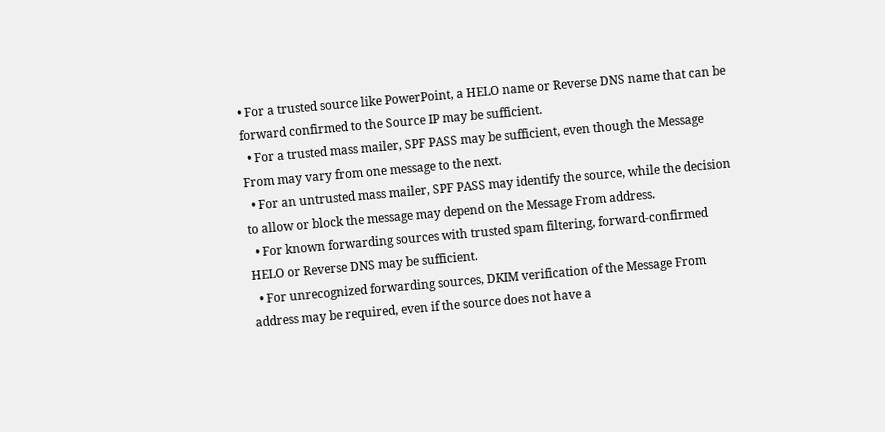• For a trusted source like PowerPoint, a HELO name or Reverse DNS name that can be forward confirmed to the Source IP may be sufficient.
  • For a trusted mass mailer, SPF PASS may be sufficient, even though the Message From may vary from one message to the next.
  • For an untrusted mass mailer, SPF PASS may identify the source, while the decision to allow or block the message may depend on the Message From address.
  • For known forwarding sources with trusted spam filtering, forward-confirmed HELO or Reverse DNS may be sufficient.
  • For unrecognized forwarding sources, DKIM verification of the Message From address may be required, even if the source does not have a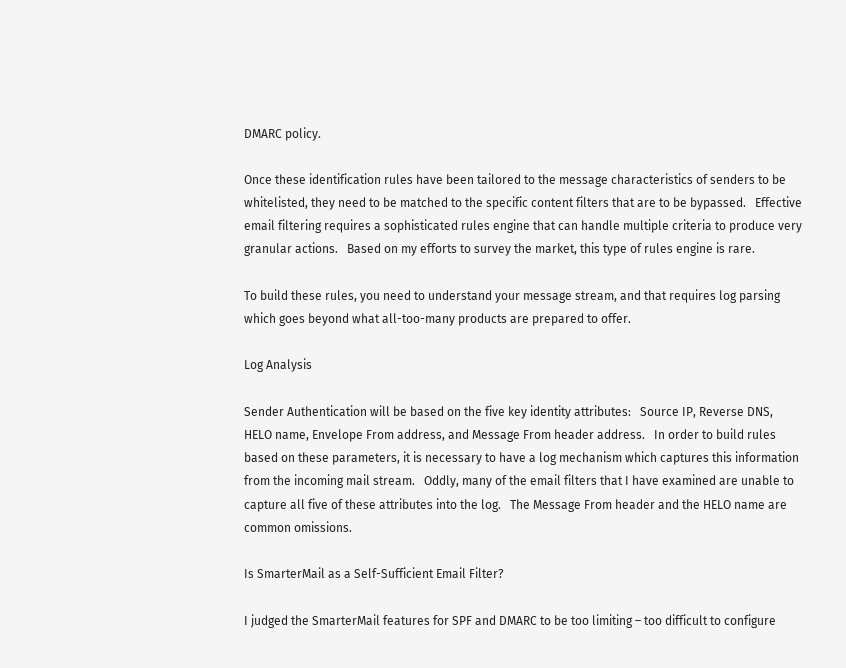DMARC policy.

Once these identification rules have been tailored to the message characteristics of senders to be whitelisted, they need to be matched to the specific content filters that are to be bypassed.   Effective email filtering requires a sophisticated rules engine that can handle multiple criteria to produce very granular actions.   Based on my efforts to survey the market, this type of rules engine is rare.

To build these rules, you need to understand your message stream, and that requires log parsing which goes beyond what all-too-many products are prepared to offer.

Log Analysis

Sender Authentication will be based on the five key identity attributes:   Source IP, Reverse DNS, HELO name, Envelope From address, and Message From header address.   In order to build rules based on these parameters, it is necessary to have a log mechanism which captures this information from the incoming mail stream.   Oddly, many of the email filters that I have examined are unable to capture all five of these attributes into the log.   The Message From header and the HELO name are common omissions.

Is SmarterMail as a Self-Sufficient Email Filter?

I judged the SmarterMail features for SPF and DMARC to be too limiting – too difficult to configure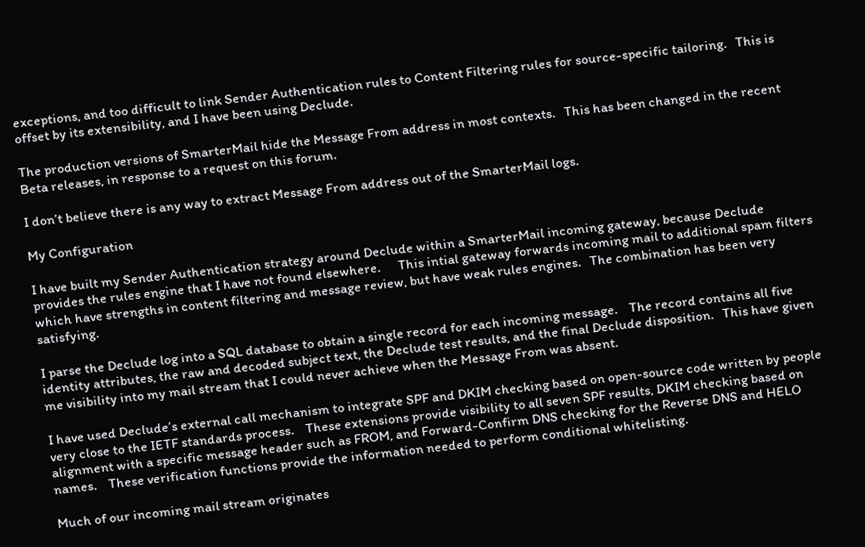exceptions, and too difficult to link Sender Authentication rules to Content Filtering rules for source-specific tailoring.   This is offset by its extensibility, and I have been using Declude.

The production versions of SmarterMail hide the Message From address in most contexts.   This has been changed in the recent Beta releases, in response to a request on this forum.

I don’t believe there is any way to extract Message From address out of the SmarterMail logs.

My Configuration

I have built my Sender Authentication strategy around Declude within a SmarterMail incoming gateway, because Declude provides the rules engine that I have not found elsewhere.      This intial gateway forwards incoming mail to additional spam filters which have strengths in content filtering and message review, but have weak rules engines.   The combination has been very satisfying.

I parse the Declude log into a SQL database to obtain a single record for each incoming message.    The record contains all five identity attributes, the raw and decoded subject text, the Declude test results, and the final Declude disposition.   This have given me visibility into my mail stream that I could never achieve when the Message From was absent.

I have used Declude’s external call mechanism to integrate SPF and DKIM checking based on open-source code written by people very close to the IETF standards process.    These extensions provide visibility to all seven SPF results, DKIM checking based on alignment with a specific message header such as FROM, and Forward-Confirm DNS checking for the Reverse DNS and HELO names.    These verification functions provide the information needed to perform conditional whitelisting.

Much of our incoming mail stream originates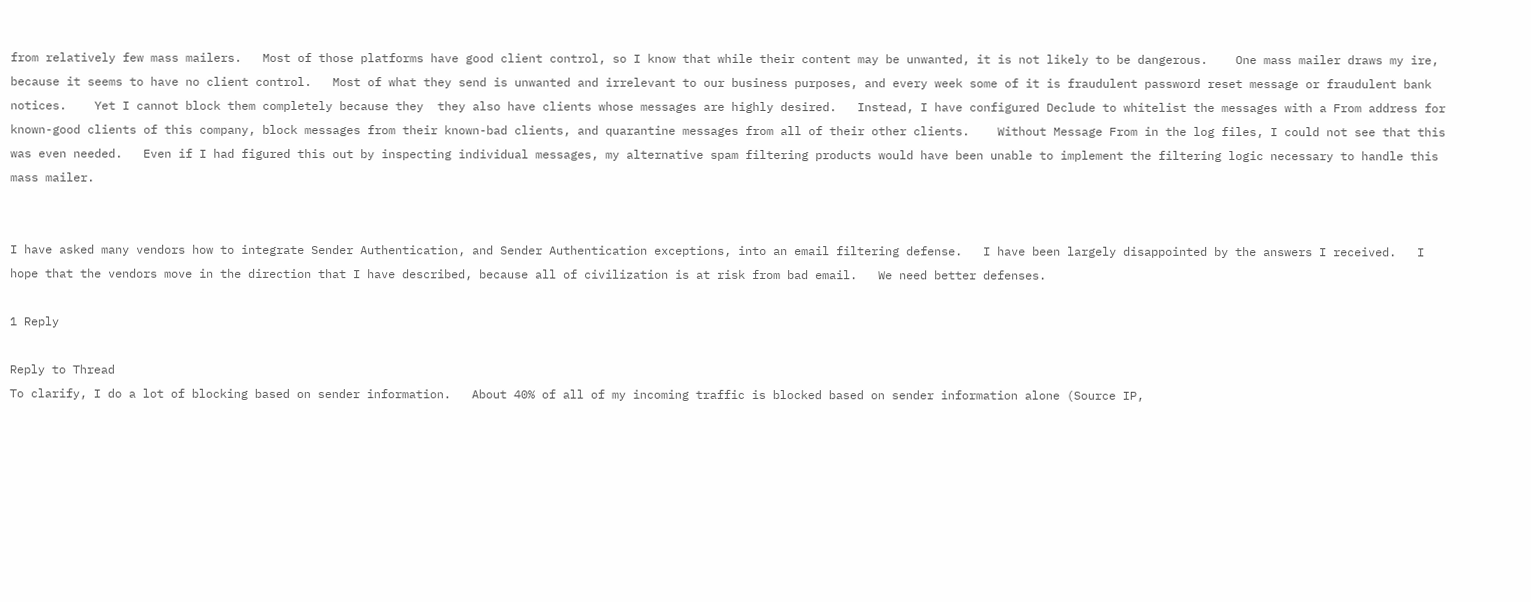from relatively few mass mailers.   Most of those platforms have good client control, so I know that while their content may be unwanted, it is not likely to be dangerous.    One mass mailer draws my ire, because it seems to have no client control.   Most of what they send is unwanted and irrelevant to our business purposes, and every week some of it is fraudulent password reset message or fraudulent bank notices.    Yet I cannot block them completely because they  they also have clients whose messages are highly desired.   Instead, I have configured Declude to whitelist the messages with a From address for known-good clients of this company, block messages from their known-bad clients, and quarantine messages from all of their other clients.    Without Message From in the log files, I could not see that this was even needed.   Even if I had figured this out by inspecting individual messages, my alternative spam filtering products would have been unable to implement the filtering logic necessary to handle this mass mailer.


I have asked many vendors how to integrate Sender Authentication, and Sender Authentication exceptions, into an email filtering defense.   I have been largely disappointed by the answers I received.   I hope that the vendors move in the direction that I have described, because all of civilization is at risk from bad email.   We need better defenses.

1 Reply

Reply to Thread
To clarify, I do a lot of blocking based on sender information.   About 40% of all of my incoming traffic is blocked based on sender information alone (Source IP,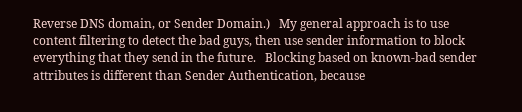Reverse DNS domain, or Sender Domain.)   My general approach is to use content filtering to detect the bad guys, then use sender information to block everything that they send in the future.   Blocking based on known-bad sender attributes is different than Sender Authentication, because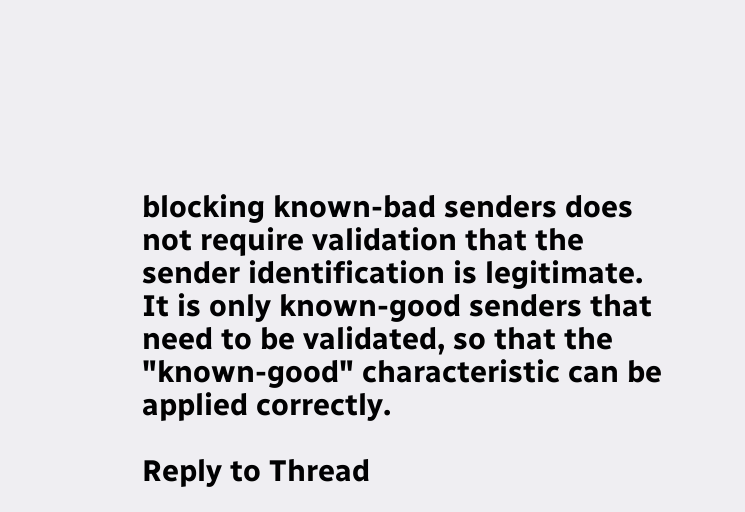blocking known-bad senders does not require validation that the sender identification is legitimate.   It is only known-good senders that need to be validated, so that the "known-good" characteristic can be applied correctly.

Reply to Thread